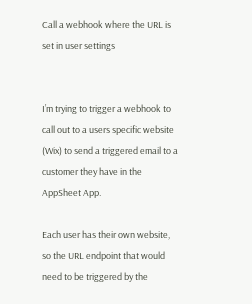Call a webhook where the URL is set in user settings


I’m trying to trigger a webhook to call out to a users specific website (Wix) to send a triggered email to a customer they have in the AppSheet App.

Each user has their own website, so the URL endpoint that would need to be triggered by the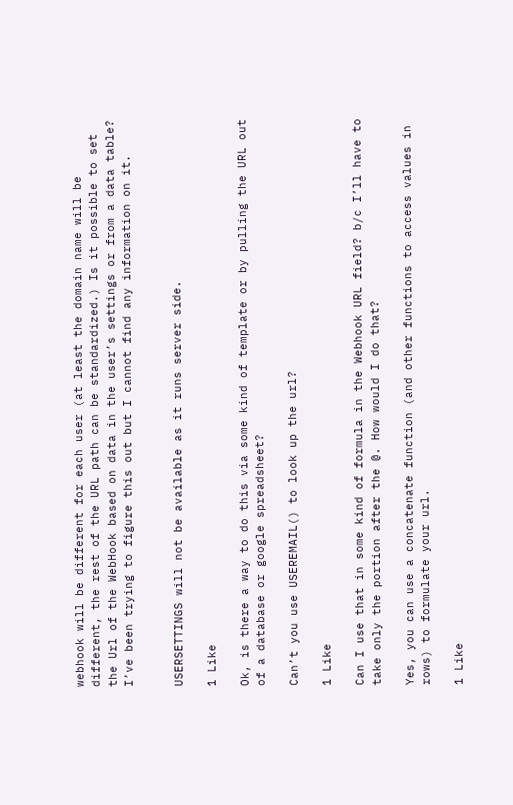webhook will be different for each user (at least the domain name will be different, the rest of the URL path can be standardized.) Is it possible to set the Url of the WebHook based on data in the user’s settings or from a data table? I’ve been trying to figure this out but I cannot find any information on it.


USERSETTINGS will not be available as it runs server side.

1 Like

Ok, is there a way to do this via some kind of template or by pulling the URL out of a database or google spreadsheet?

Can’t you use USEREMAIL() to look up the url?

1 Like

Can I use that in some kind of formula in the Webhook URL field? b/c I’ll have to take only the portion after the @. How would I do that?

Yes, you can use a concatenate function (and other functions to access values in rows) to formulate your url.

1 Like